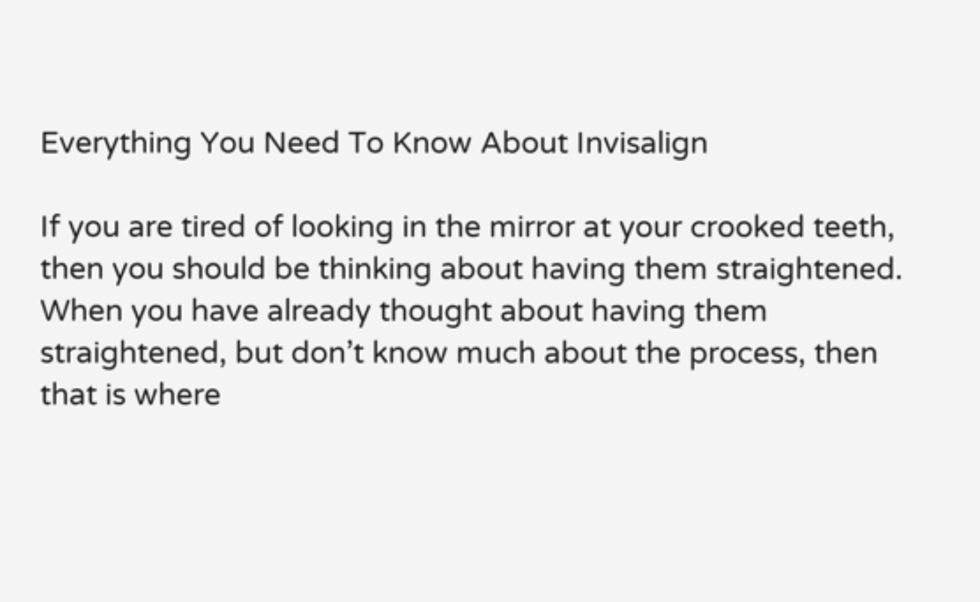Everything You Need To Know About Invisalign

If you are tired of looking in the mirror at your crooked teeth, then you should be thinking about having them straightened. When you have already thought about having them straightened, but don’t know much about the process, then that is where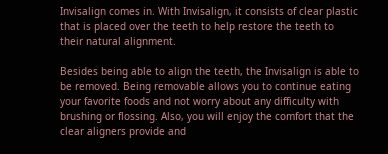Invisalign comes in. With Invisalign, it consists of clear plastic that is placed over the teeth to help restore the teeth to their natural alignment.

Besides being able to align the teeth, the Invisalign is able to be removed. Being removable allows you to continue eating your favorite foods and not worry about any difficulty with brushing or flossing. Also, you will enjoy the comfort that the clear aligners provide and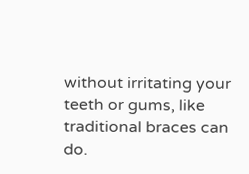without irritating your teeth or gums, like traditional braces can do.